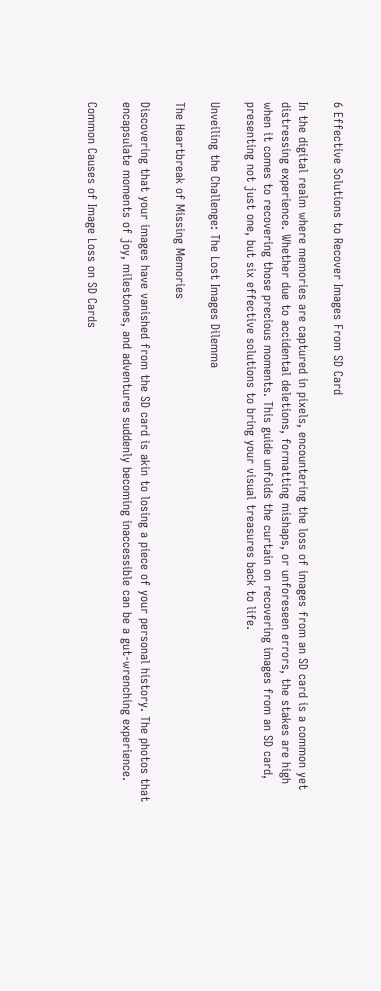6 Effective Solutions to Recover Images From SD Card

In the digital realm where memories are captured in pixels, encountering the loss of images from an SD card is a common yet distressing experience. Whether due to accidental deletions, formatting mishaps, or unforeseen errors, the stakes are high when it comes to recovering those precious moments. This guide unfolds the curtain on recovering images from an SD card, presenting not just one, but six effective solutions to bring your visual treasures back to life.

Unveiling the Challenge: The Lost Images Dilemma

The Heartbreak of Missing Memories

Discovering that your images have vanished from the SD card is akin to losing a piece of your personal history. The photos that encapsulate moments of joy, milestones, and adventures suddenly becoming inaccessible can be a gut-wrenching experience.

Common Causes of Image Loss on SD Cards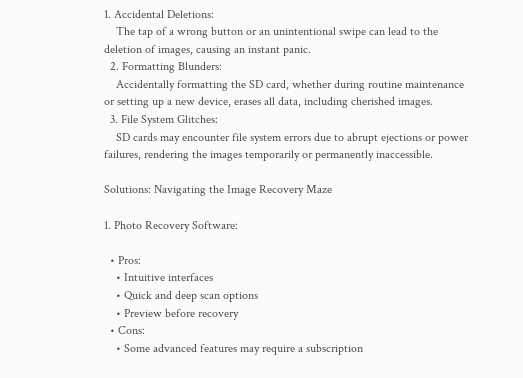1. Accidental Deletions:
    The tap of a wrong button or an unintentional swipe can lead to the deletion of images, causing an instant panic.
  2. Formatting Blunders:
    Accidentally formatting the SD card, whether during routine maintenance or setting up a new device, erases all data, including cherished images.
  3. File System Glitches:
    SD cards may encounter file system errors due to abrupt ejections or power failures, rendering the images temporarily or permanently inaccessible.

Solutions: Navigating the Image Recovery Maze

1. Photo Recovery Software:

  • Pros:
    • Intuitive interfaces
    • Quick and deep scan options
    • Preview before recovery
  • Cons:
    • Some advanced features may require a subscription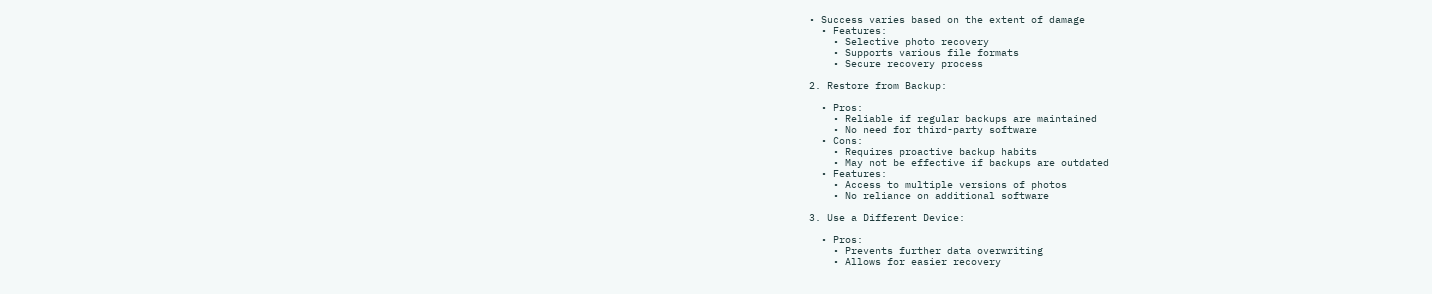• Success varies based on the extent of damage
  • Features:
    • Selective photo recovery
    • Supports various file formats
    • Secure recovery process

2. Restore from Backup:

  • Pros:
    • Reliable if regular backups are maintained
    • No need for third-party software
  • Cons:
    • Requires proactive backup habits
    • May not be effective if backups are outdated
  • Features:
    • Access to multiple versions of photos
    • No reliance on additional software

3. Use a Different Device:

  • Pros:
    • Prevents further data overwriting
    • Allows for easier recovery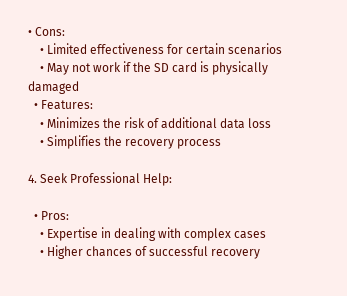• Cons:
    • Limited effectiveness for certain scenarios
    • May not work if the SD card is physically damaged
  • Features:
    • Minimizes the risk of additional data loss
    • Simplifies the recovery process

4. Seek Professional Help:

  • Pros:
    • Expertise in dealing with complex cases
    • Higher chances of successful recovery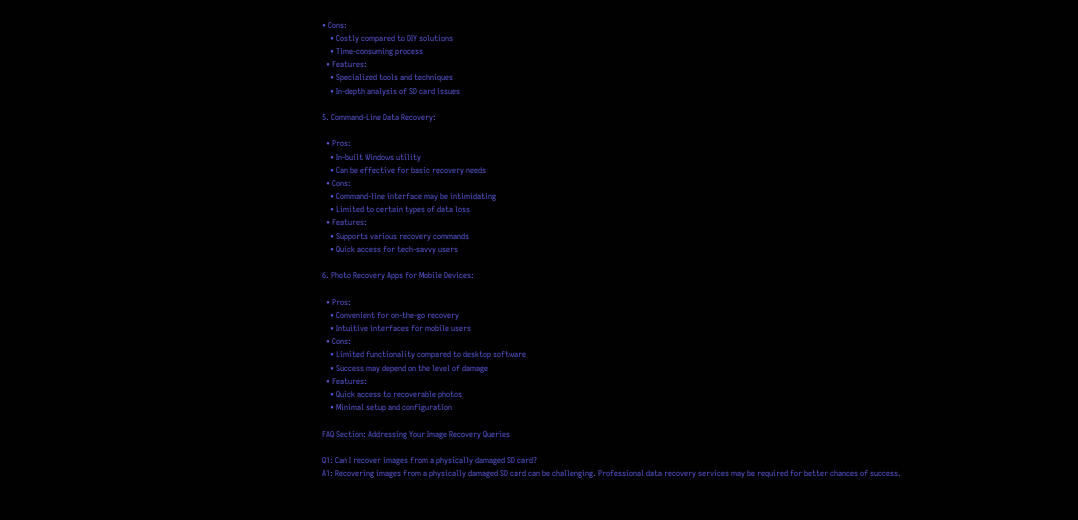• Cons:
    • Costly compared to DIY solutions
    • Time-consuming process
  • Features:
    • Specialized tools and techniques
    • In-depth analysis of SD card issues

5. Command-Line Data Recovery:

  • Pros:
    • In-built Windows utility
    • Can be effective for basic recovery needs
  • Cons:
    • Command-line interface may be intimidating
    • Limited to certain types of data loss
  • Features:
    • Supports various recovery commands
    • Quick access for tech-savvy users

6. Photo Recovery Apps for Mobile Devices:

  • Pros:
    • Convenient for on-the-go recovery
    • Intuitive interfaces for mobile users
  • Cons:
    • Limited functionality compared to desktop software
    • Success may depend on the level of damage
  • Features:
    • Quick access to recoverable photos
    • Minimal setup and configuration

FAQ Section: Addressing Your Image Recovery Queries

Q1: Can I recover images from a physically damaged SD card?
A1: Recovering images from a physically damaged SD card can be challenging. Professional data recovery services may be required for better chances of success.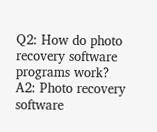Q2: How do photo recovery software programs work?
A2: Photo recovery software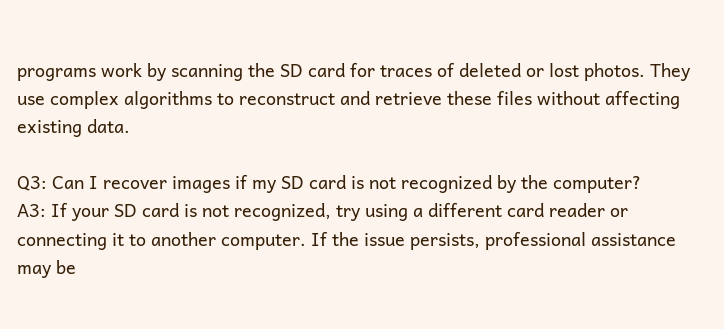programs work by scanning the SD card for traces of deleted or lost photos. They use complex algorithms to reconstruct and retrieve these files without affecting existing data.

Q3: Can I recover images if my SD card is not recognized by the computer?
A3: If your SD card is not recognized, try using a different card reader or connecting it to another computer. If the issue persists, professional assistance may be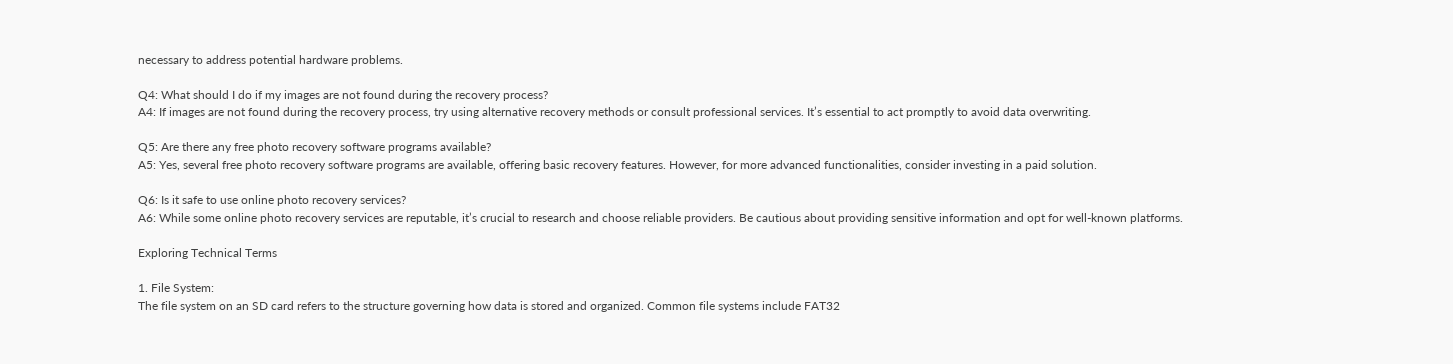necessary to address potential hardware problems.

Q4: What should I do if my images are not found during the recovery process?
A4: If images are not found during the recovery process, try using alternative recovery methods or consult professional services. It’s essential to act promptly to avoid data overwriting.

Q5: Are there any free photo recovery software programs available?
A5: Yes, several free photo recovery software programs are available, offering basic recovery features. However, for more advanced functionalities, consider investing in a paid solution.

Q6: Is it safe to use online photo recovery services?
A6: While some online photo recovery services are reputable, it’s crucial to research and choose reliable providers. Be cautious about providing sensitive information and opt for well-known platforms.

Exploring Technical Terms

1. File System:
The file system on an SD card refers to the structure governing how data is stored and organized. Common file systems include FAT32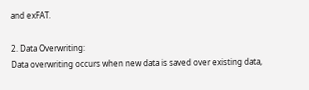and exFAT.

2. Data Overwriting:
Data overwriting occurs when new data is saved over existing data,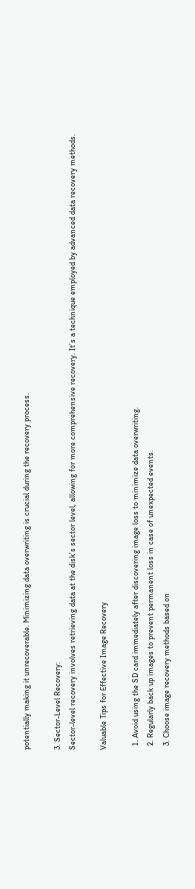potentially making it unrecoverable. Minimizing data overwriting is crucial during the recovery process.

3. Sector-Level Recovery:
Sector-level recovery involves retrieving data at the disk’s sector level, allowing for more comprehensive recovery. It’s a technique employed by advanced data recovery methods.

Valuable Tips for Effective Image Recovery

  1. Avoid using the SD card immediately after discovering image loss to minimize data overwriting.
  2. Regularly back up images to prevent permanent loss in case of unexpected events.
  3. Choose image recovery methods based on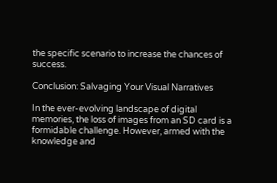the specific scenario to increase the chances of success.

Conclusion: Salvaging Your Visual Narratives

In the ever-evolving landscape of digital memories, the loss of images from an SD card is a formidable challenge. However, armed with the knowledge and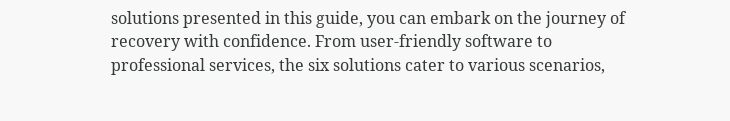solutions presented in this guide, you can embark on the journey of recovery with confidence. From user-friendly software to professional services, the six solutions cater to various scenarios,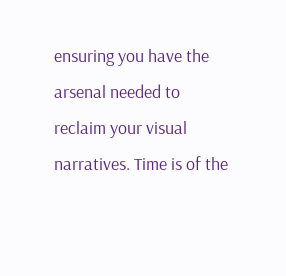ensuring you have the arsenal needed to reclaim your visual narratives. Time is of the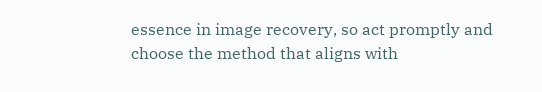essence in image recovery, so act promptly and choose the method that aligns with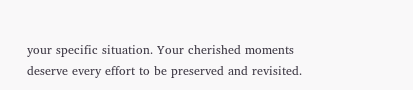your specific situation. Your cherished moments deserve every effort to be preserved and revisited.